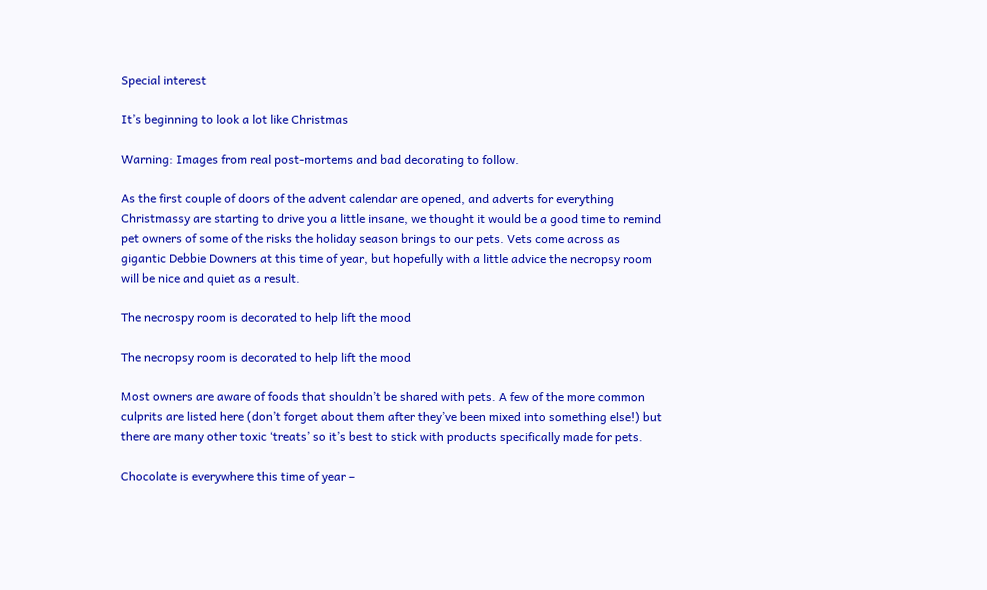Special interest

It’s beginning to look a lot like Christmas

Warning: Images from real post-mortems and bad decorating to follow.

As the first couple of doors of the advent calendar are opened, and adverts for everything Christmassy are starting to drive you a little insane, we thought it would be a good time to remind pet owners of some of the risks the holiday season brings to our pets. Vets come across as gigantic Debbie Downers at this time of year, but hopefully with a little advice the necropsy room will be nice and quiet as a result.

The necrospy room is decorated to help lift the mood

The necropsy room is decorated to help lift the mood

Most owners are aware of foods that shouldn’t be shared with pets. A few of the more common culprits are listed here (don’t forget about them after they’ve been mixed into something else!) but there are many other toxic ‘treats’ so it’s best to stick with products specifically made for pets.

Chocolate is everywhere this time of year –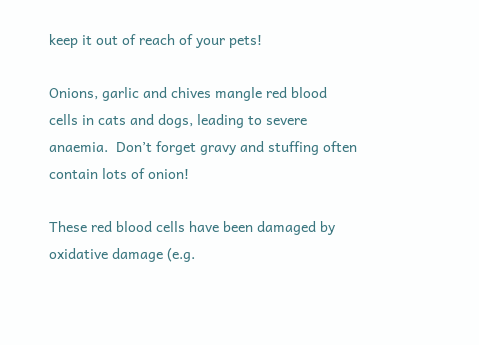keep it out of reach of your pets!

Onions, garlic and chives mangle red blood cells in cats and dogs, leading to severe anaemia.  Don’t forget gravy and stuffing often contain lots of onion!

These red blood cells have been damaged by oxidative damage (e.g.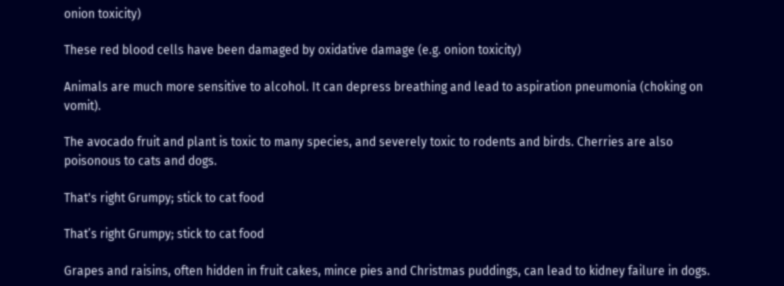onion toxicity)

These red blood cells have been damaged by oxidative damage (e.g. onion toxicity)

Animals are much more sensitive to alcohol. It can depress breathing and lead to aspiration pneumonia (choking on vomit).

The avocado fruit and plant is toxic to many species, and severely toxic to rodents and birds. Cherries are also poisonous to cats and dogs.

That's right Grumpy; stick to cat food

That’s right Grumpy; stick to cat food

Grapes and raisins, often hidden in fruit cakes, mince pies and Christmas puddings, can lead to kidney failure in dogs.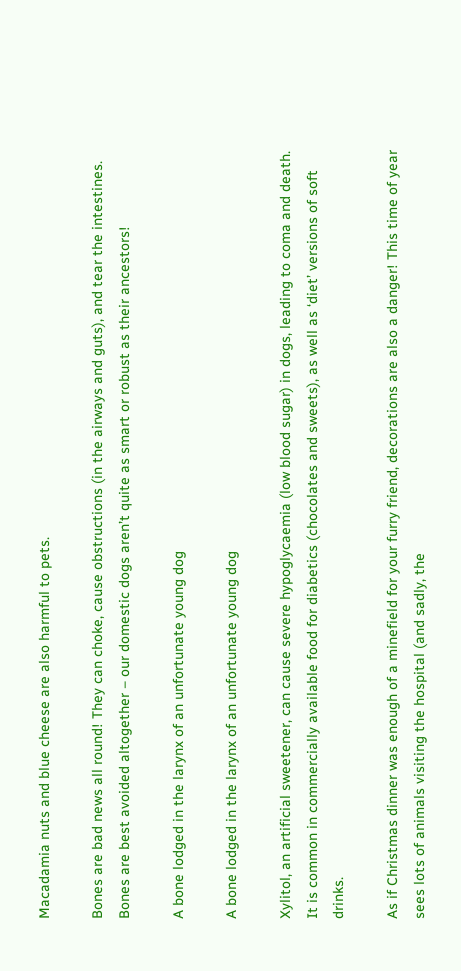Macadamia nuts and blue cheese are also harmful to pets.

Bones are bad news all round! They can choke, cause obstructions (in the airways and guts), and tear the intestines.  Bones are best avoided altogether – our domestic dogs aren’t quite as smart or robust as their ancestors!

A bone lodged in the larynx of an unfortunate young dog

A bone lodged in the larynx of an unfortunate young dog

Xylitol, an artificial sweetener, can cause severe hypoglycaemia (low blood sugar) in dogs, leading to coma and death.  It is common in commercially available food for diabetics (chocolates and sweets), as well as ‘diet’ versions of soft drinks.

As if Christmas dinner was enough of a minefield for your furry friend, decorations are also a danger! This time of year sees lots of animals visiting the hospital (and sadly, the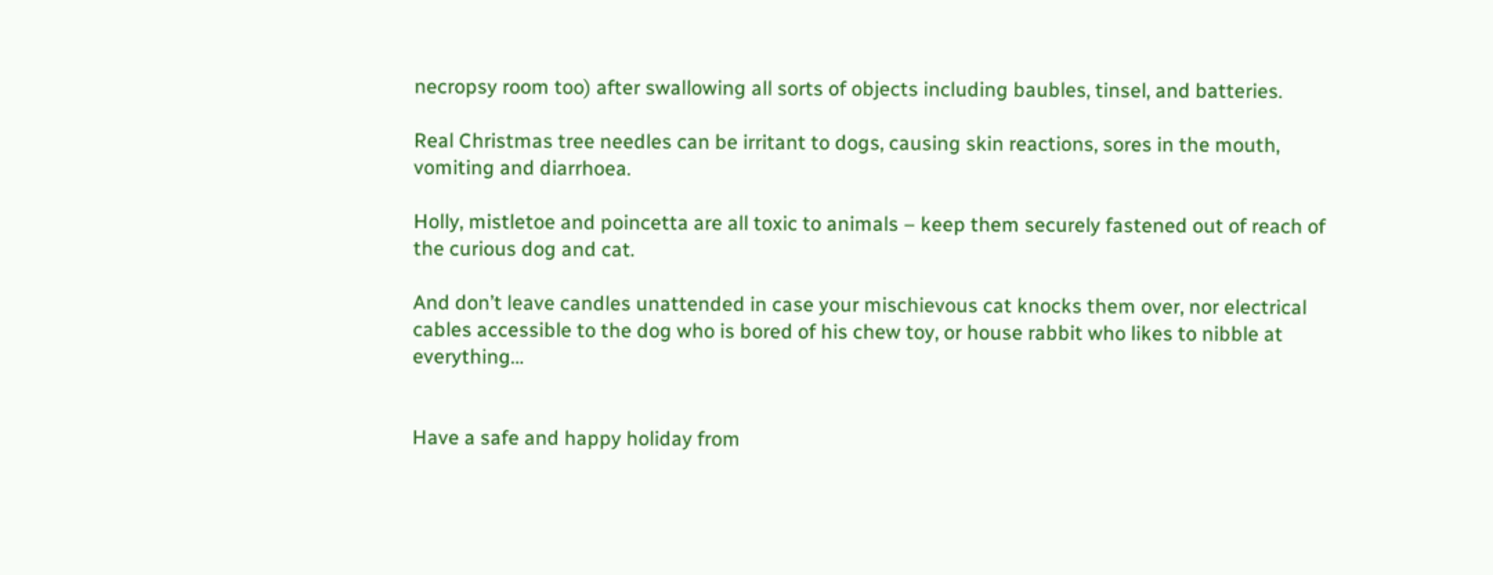necropsy room too) after swallowing all sorts of objects including baubles, tinsel, and batteries.

Real Christmas tree needles can be irritant to dogs, causing skin reactions, sores in the mouth, vomiting and diarrhoea.

Holly, mistletoe and poincetta are all toxic to animals – keep them securely fastened out of reach of the curious dog and cat.

And don’t leave candles unattended in case your mischievous cat knocks them over, nor electrical cables accessible to the dog who is bored of his chew toy, or house rabbit who likes to nibble at everything…


Have a safe and happy holiday from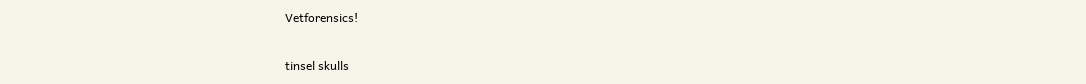Vetforensics!

tinsel skulls